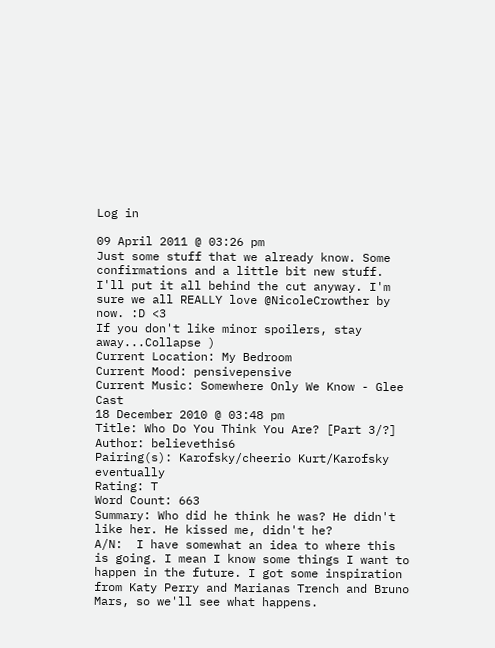Log in

09 April 2011 @ 03:26 pm
Just some stuff that we already know. Some confirmations and a little bit new stuff. I'll put it all behind the cut anyway. I'm sure we all REALLY love @NicoleCrowther by now. :D <3
If you don't like minor spoilers, stay away...Collapse )
Current Location: My Bedroom
Current Mood: pensivepensive
Current Music: Somewhere Only We Know - Glee Cast
18 December 2010 @ 03:48 pm
Title: Who Do You Think You Are? [Part 3/?]
Author: believethis6
Pairing(s): Karofsky/cheerio Kurt/Karofsky eventually
Rating: T
Word Count: 663
Summary: Who did he think he was? He didn't like her. He kissed me, didn't he?
A/N:  I have somewhat an idea to where this is going. I mean I know some things I want to happen in the future. I got some inspiration from Katy Perry and Marianas Trench and Bruno Mars, so we'll see what happens.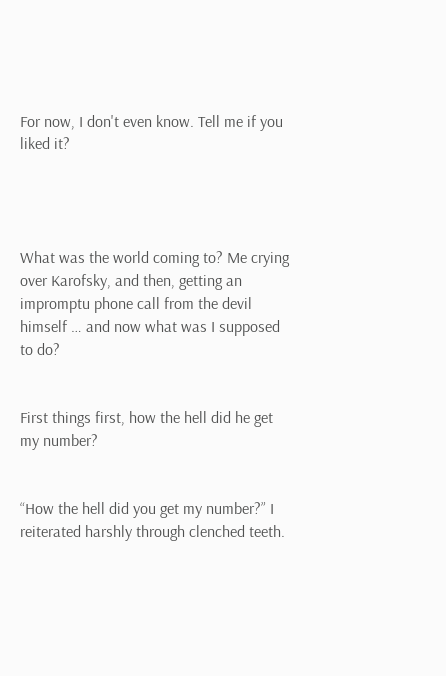For now, I don't even know. Tell me if you liked it?




What was the world coming to? Me crying over Karofsky, and then, getting an impromptu phone call from the devil himself … and now what was I supposed to do?


First things first, how the hell did he get my number?


“How the hell did you get my number?” I reiterated harshly through clenched teeth.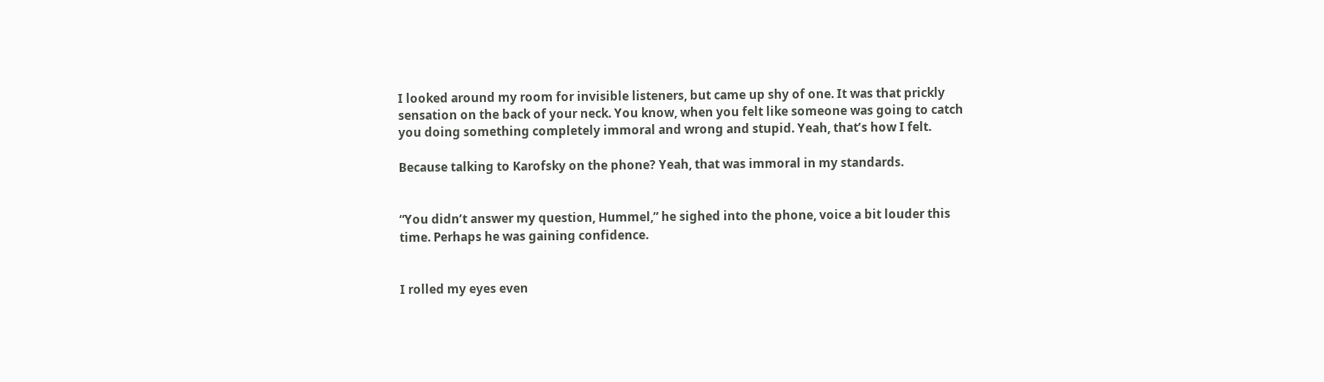I looked around my room for invisible listeners, but came up shy of one. It was that prickly sensation on the back of your neck. You know, when you felt like someone was going to catch you doing something completely immoral and wrong and stupid. Yeah, that’s how I felt.

Because talking to Karofsky on the phone? Yeah, that was immoral in my standards.


“You didn’t answer my question, Hummel,” he sighed into the phone, voice a bit louder this time. Perhaps he was gaining confidence.


I rolled my eyes even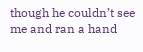though he couldn’t see me and ran a hand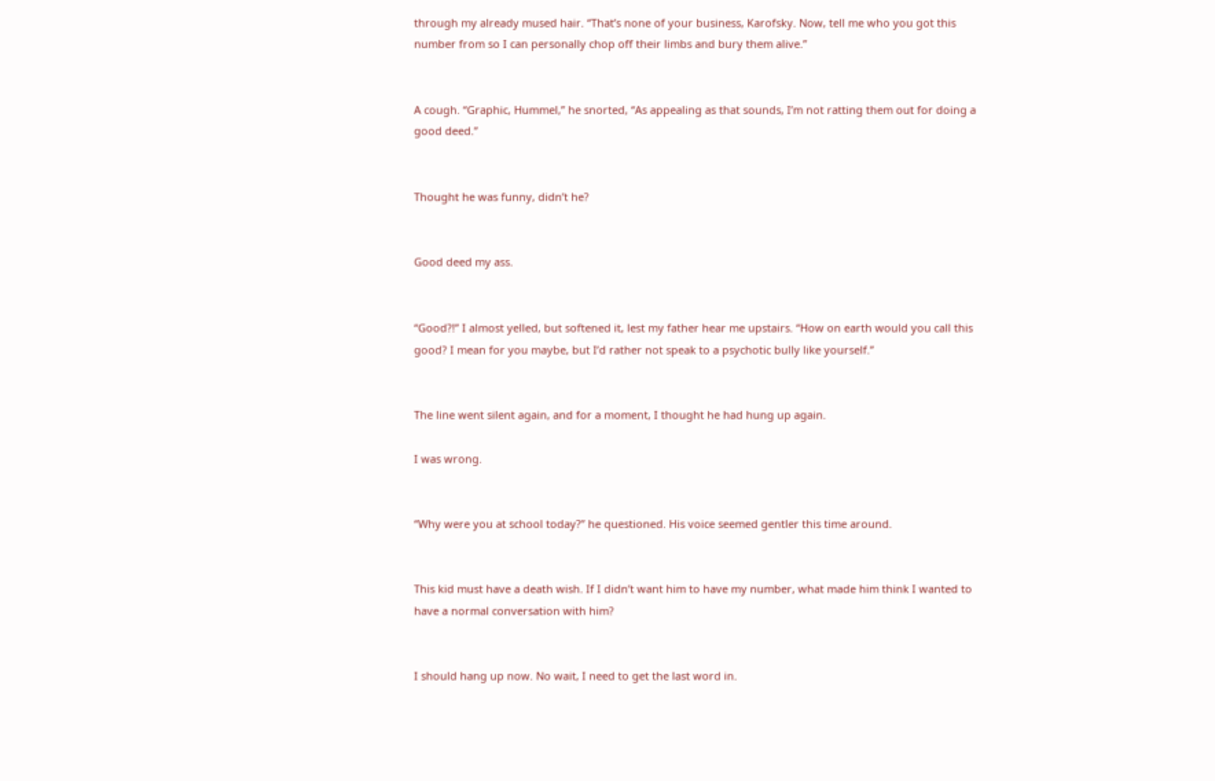through my already mused hair. “That’s none of your business, Karofsky. Now, tell me who you got this number from so I can personally chop off their limbs and bury them alive.”


A cough. “Graphic, Hummel,” he snorted, “As appealing as that sounds, I’m not ratting them out for doing a good deed.”


Thought he was funny, didn’t he?


Good deed my ass.


“Good?!” I almost yelled, but softened it, lest my father hear me upstairs. “How on earth would you call this good? I mean for you maybe, but I’d rather not speak to a psychotic bully like yourself.”


The line went silent again, and for a moment, I thought he had hung up again.

I was wrong.


“Why were you at school today?” he questioned. His voice seemed gentler this time around.


This kid must have a death wish. If I didn’t want him to have my number, what made him think I wanted to have a normal conversation with him?


I should hang up now. No wait, I need to get the last word in.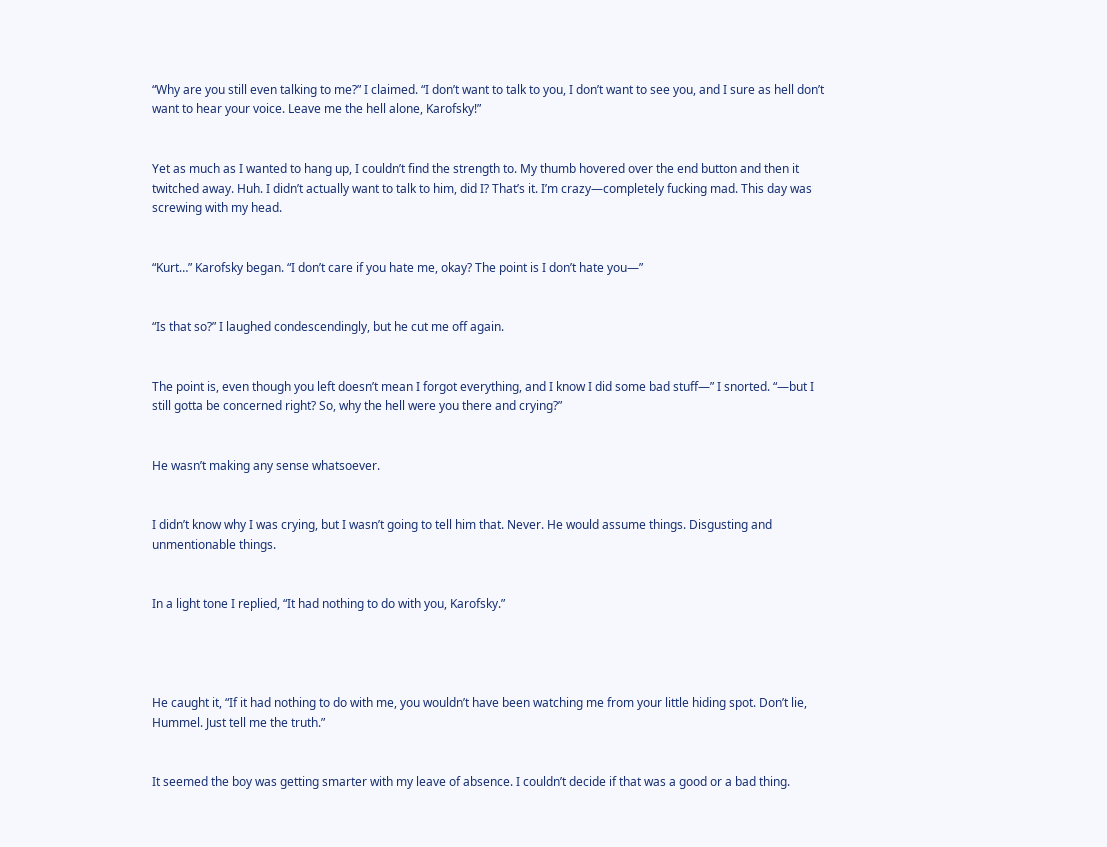“Why are you still even talking to me?” I claimed. “I don’t want to talk to you, I don’t want to see you, and I sure as hell don’t want to hear your voice. Leave me the hell alone, Karofsky!”


Yet as much as I wanted to hang up, I couldn’t find the strength to. My thumb hovered over the end button and then it twitched away. Huh. I didn’t actually want to talk to him, did I? That’s it. I’m crazy—completely fucking mad. This day was screwing with my head.


“Kurt…” Karofsky began. “I don’t care if you hate me, okay? The point is I don’t hate you—”


“Is that so?” I laughed condescendingly, but he cut me off again.


The point is, even though you left doesn’t mean I forgot everything, and I know I did some bad stuff—” I snorted. “—but I still gotta be concerned right? So, why the hell were you there and crying?”


He wasn’t making any sense whatsoever.


I didn’t know why I was crying, but I wasn’t going to tell him that. Never. He would assume things. Disgusting and unmentionable things.


In a light tone I replied, “It had nothing to do with you, Karofsky.”




He caught it, “If it had nothing to do with me, you wouldn’t have been watching me from your little hiding spot. Don’t lie, Hummel. Just tell me the truth.”


It seemed the boy was getting smarter with my leave of absence. I couldn’t decide if that was a good or a bad thing.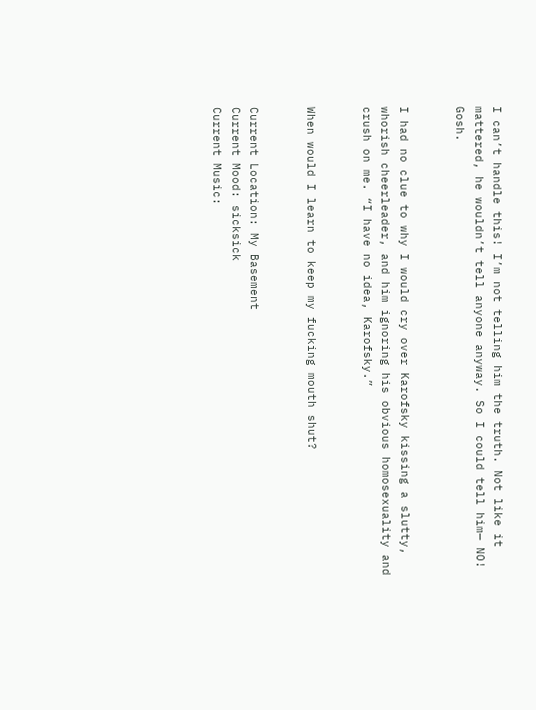I can’t handle this! I’m not telling him the truth. Not like it mattered, he wouldn’t tell anyone anyway. So I could tell him— NO! Gosh.


I had no clue to why I would cry over Karofsky kissing a slutty, whorish cheerleader, and him ignoring his obvious homosexuality and crush on me. “I have no idea, Karofsky.”


When would I learn to keep my fucking mouth shut?


Current Location: My Basement
Current Mood: sicksick
Current Music: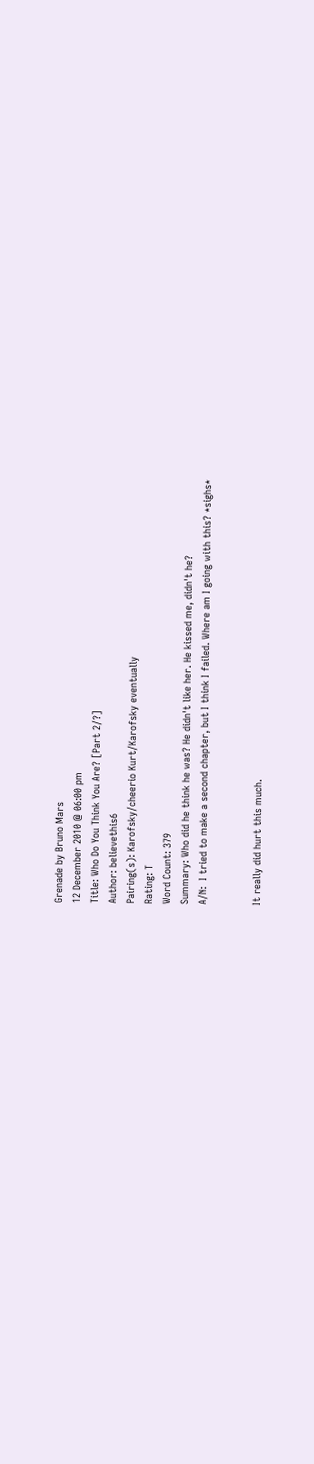Grenade by Bruno Mars
12 December 2010 @ 06:00 pm
Title: Who Do You Think You Are? [Part 2/?]
Author: believethis6
Pairing(s): Karofsky/cheerio Kurt/Karofsky eventually
Rating: T
Word Count: 379
Summary: Who did he think he was? He didn't like her. He kissed me, didn't he?
A/N:  I tried to make a second chapter, but I think I failed. Where am I going with this? *sighs*


It really did hurt this much.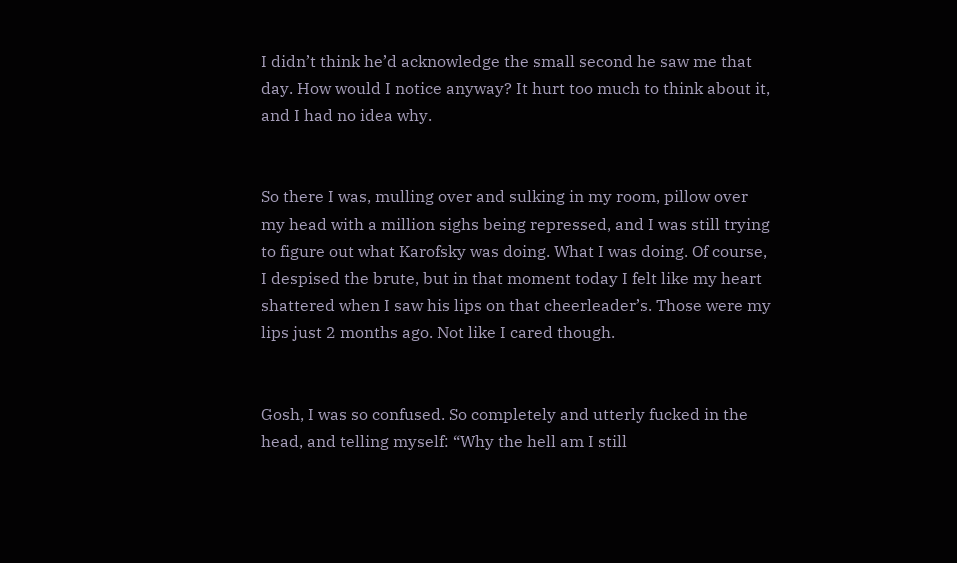I didn’t think he’d acknowledge the small second he saw me that day. How would I notice anyway? It hurt too much to think about it, and I had no idea why.


So there I was, mulling over and sulking in my room, pillow over my head with a million sighs being repressed, and I was still trying to figure out what Karofsky was doing. What I was doing. Of course, I despised the brute, but in that moment today I felt like my heart shattered when I saw his lips on that cheerleader’s. Those were my lips just 2 months ago. Not like I cared though.


Gosh, I was so confused. So completely and utterly fucked in the head, and telling myself: “Why the hell am I still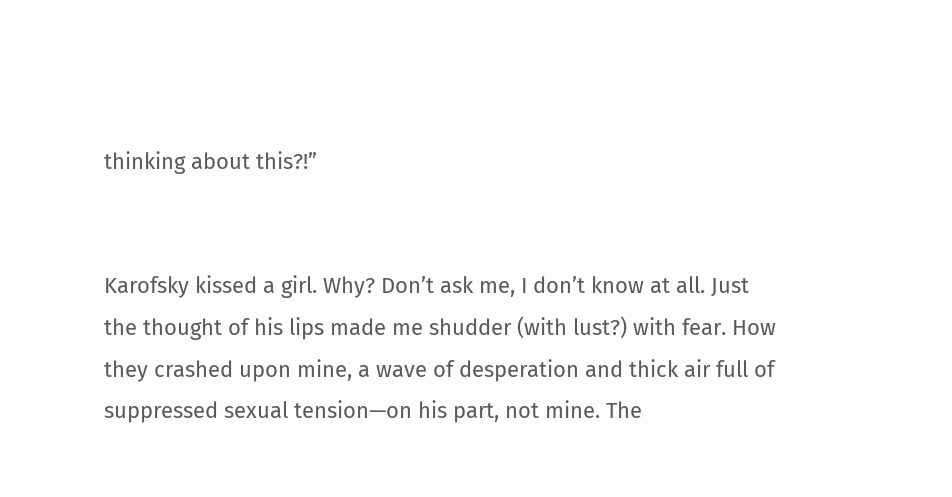thinking about this?!”


Karofsky kissed a girl. Why? Don’t ask me, I don’t know at all. Just the thought of his lips made me shudder (with lust?) with fear. How they crashed upon mine, a wave of desperation and thick air full of suppressed sexual tension—on his part, not mine. The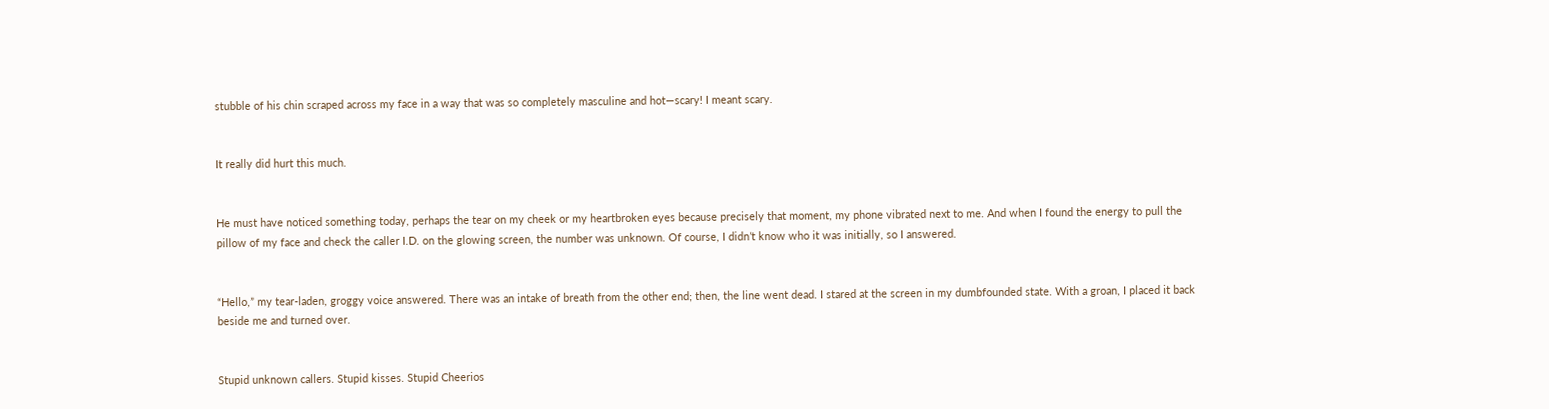stubble of his chin scraped across my face in a way that was so completely masculine and hot—scary! I meant scary.


It really did hurt this much.


He must have noticed something today, perhaps the tear on my cheek or my heartbroken eyes because precisely that moment, my phone vibrated next to me. And when I found the energy to pull the pillow of my face and check the caller I.D. on the glowing screen, the number was unknown. Of course, I didn’t know who it was initially, so I answered.


“Hello,” my tear-laden, groggy voice answered. There was an intake of breath from the other end; then, the line went dead. I stared at the screen in my dumbfounded state. With a groan, I placed it back beside me and turned over.


Stupid unknown callers. Stupid kisses. Stupid Cheerios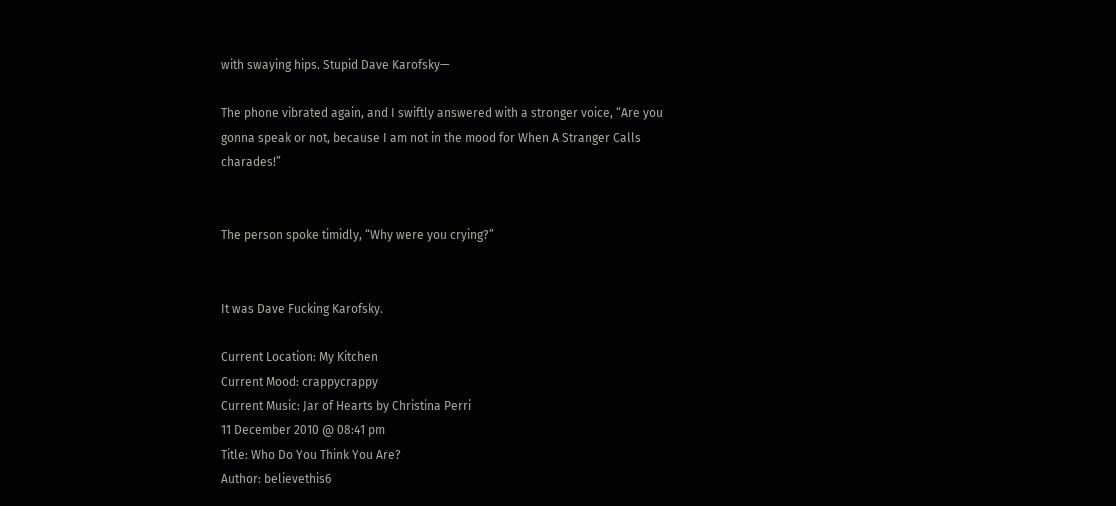with swaying hips. Stupid Dave Karofsky—

The phone vibrated again, and I swiftly answered with a stronger voice, “Are you gonna speak or not, because I am not in the mood for When A Stranger Calls charades!”


The person spoke timidly, “Why were you crying?”


It was Dave Fucking Karofsky.

Current Location: My Kitchen
Current Mood: crappycrappy
Current Music: Jar of Hearts by Christina Perri
11 December 2010 @ 08:41 pm
Title: Who Do You Think You Are?
Author: believethis6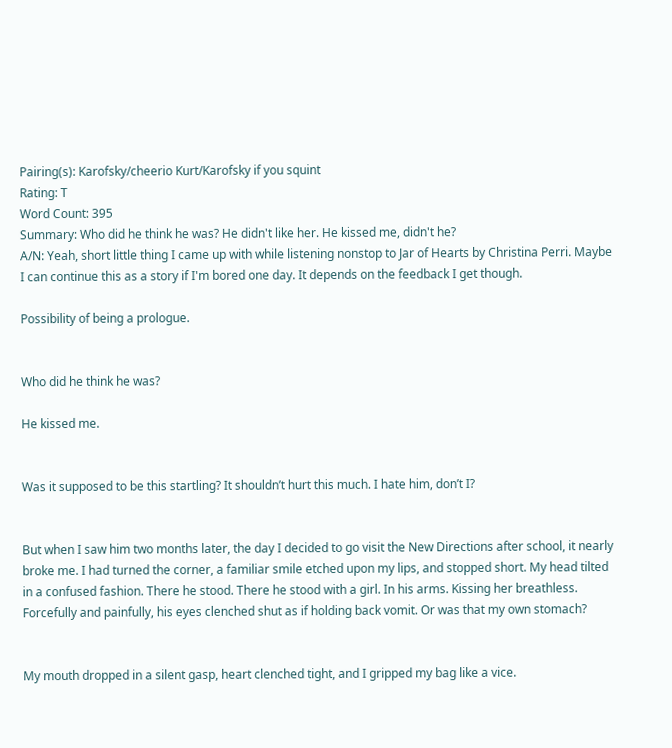Pairing(s): Karofsky/cheerio Kurt/Karofsky if you squint
Rating: T
Word Count: 395
Summary: Who did he think he was? He didn't like her. He kissed me, didn't he?
A/N: Yeah, short little thing I came up with while listening nonstop to Jar of Hearts by Christina Perri. Maybe I can continue this as a story if I'm bored one day. It depends on the feedback I get though.

Possibility of being a prologue.


Who did he think he was?

He kissed me.


Was it supposed to be this startling? It shouldn’t hurt this much. I hate him, don’t I?


But when I saw him two months later, the day I decided to go visit the New Directions after school, it nearly broke me. I had turned the corner, a familiar smile etched upon my lips, and stopped short. My head tilted in a confused fashion. There he stood. There he stood with a girl. In his arms. Kissing her breathless. Forcefully and painfully, his eyes clenched shut as if holding back vomit. Or was that my own stomach?


My mouth dropped in a silent gasp, heart clenched tight, and I gripped my bag like a vice.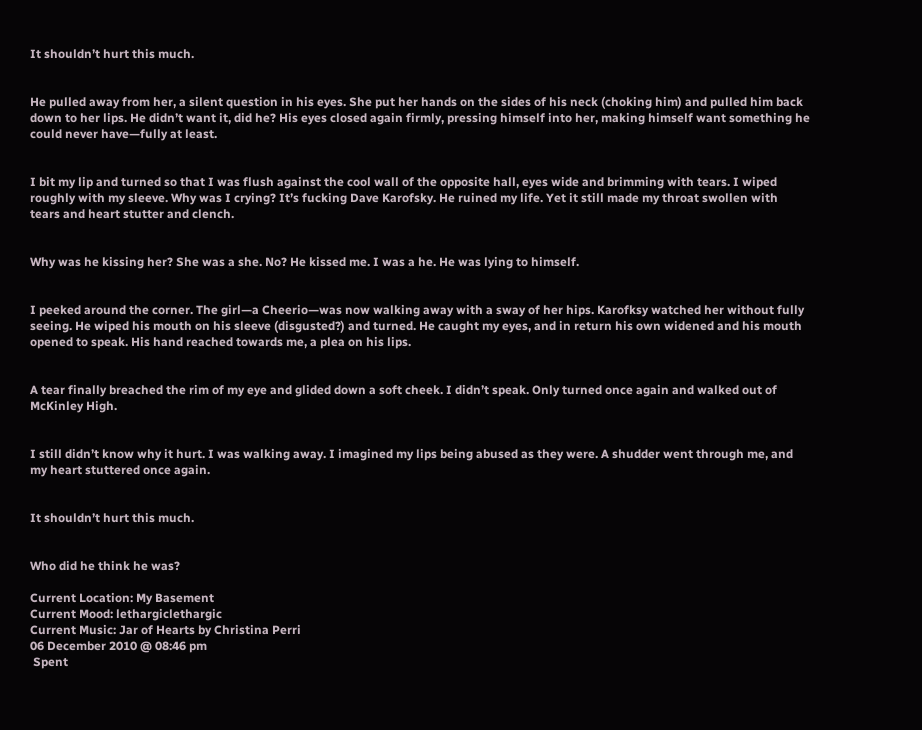It shouldn’t hurt this much.


He pulled away from her, a silent question in his eyes. She put her hands on the sides of his neck (choking him) and pulled him back down to her lips. He didn’t want it, did he? His eyes closed again firmly, pressing himself into her, making himself want something he could never have—fully at least.


I bit my lip and turned so that I was flush against the cool wall of the opposite hall, eyes wide and brimming with tears. I wiped roughly with my sleeve. Why was I crying? It’s fucking Dave Karofsky. He ruined my life. Yet it still made my throat swollen with tears and heart stutter and clench.


Why was he kissing her? She was a she. No? He kissed me. I was a he. He was lying to himself.


I peeked around the corner. The girl—a Cheerio—was now walking away with a sway of her hips. Karofksy watched her without fully seeing. He wiped his mouth on his sleeve (disgusted?) and turned. He caught my eyes, and in return his own widened and his mouth opened to speak. His hand reached towards me, a plea on his lips.


A tear finally breached the rim of my eye and glided down a soft cheek. I didn’t speak. Only turned once again and walked out of McKinley High.


I still didn’t know why it hurt. I was walking away. I imagined my lips being abused as they were. A shudder went through me, and my heart stuttered once again.


It shouldn’t hurt this much.


Who did he think he was?

Current Location: My Basement
Current Mood: lethargiclethargic
Current Music: Jar of Hearts by Christina Perri
06 December 2010 @ 08:46 pm
 Spent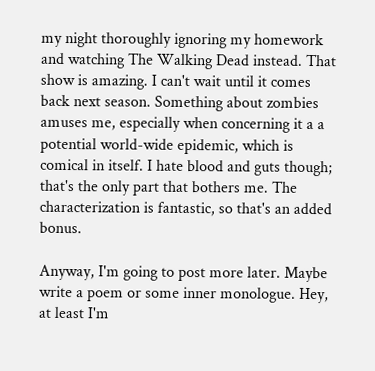my night thoroughly ignoring my homework and watching The Walking Dead instead. That show is amazing. I can't wait until it comes back next season. Something about zombies amuses me, especially when concerning it a a potential world-wide epidemic, which is comical in itself. I hate blood and guts though; that's the only part that bothers me. The characterization is fantastic, so that's an added bonus.

Anyway, I'm going to post more later. Maybe write a poem or some inner monologue. Hey, at least I'm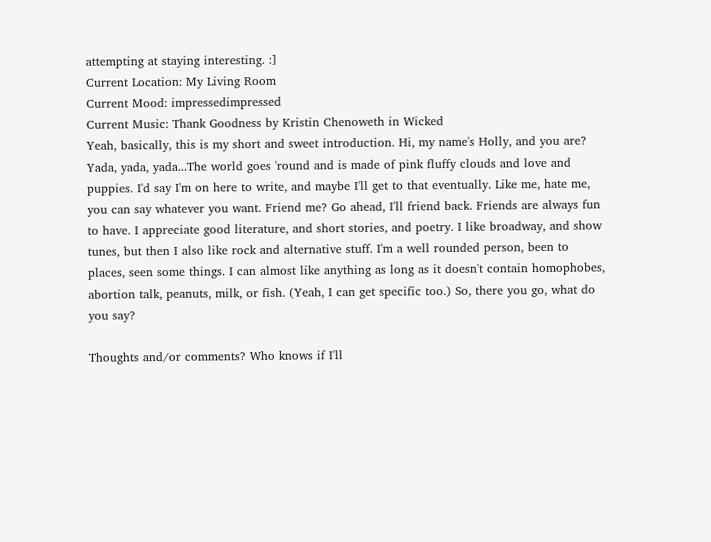attempting at staying interesting. :]
Current Location: My Living Room
Current Mood: impressedimpressed
Current Music: Thank Goodness by Kristin Chenoweth in Wicked
Yeah, basically, this is my short and sweet introduction. Hi, my name's Holly, and you are? Yada, yada, yada...The world goes 'round and is made of pink fluffy clouds and love and puppies. I'd say I'm on here to write, and maybe I'll get to that eventually. Like me, hate me, you can say whatever you want. Friend me? Go ahead, I'll friend back. Friends are always fun to have. I appreciate good literature, and short stories, and poetry. I like broadway, and show tunes, but then I also like rock and alternative stuff. I'm a well rounded person, been to places, seen some things. I can almost like anything as long as it doesn't contain homophobes, abortion talk, peanuts, milk, or fish. (Yeah, I can get specific too.) So, there you go, what do you say?

Thoughts and/or comments? Who knows if I'll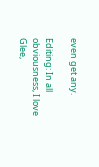even get any.

Editing: In all obviousness, I love Glee,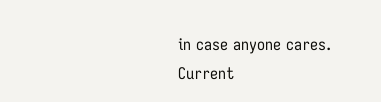in case anyone cares.
Current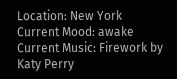Location: New York
Current Mood: awake
Current Music: Firework by Katy Perry